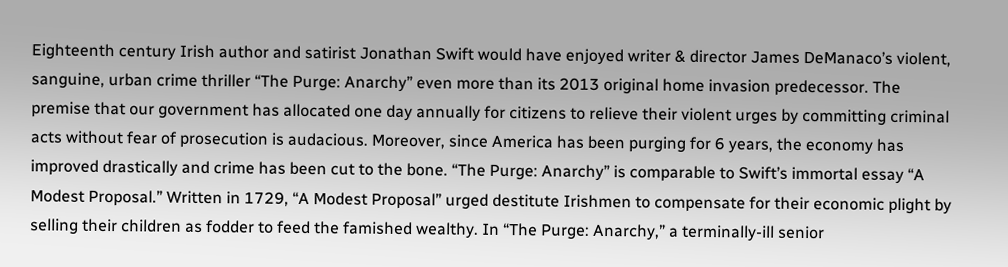Eighteenth century Irish author and satirist Jonathan Swift would have enjoyed writer & director James DeManaco’s violent, sanguine, urban crime thriller “The Purge: Anarchy” even more than its 2013 original home invasion predecessor. The premise that our government has allocated one day annually for citizens to relieve their violent urges by committing criminal acts without fear of prosecution is audacious. Moreover, since America has been purging for 6 years, the economy has improved drastically and crime has been cut to the bone. “The Purge: Anarchy” is comparable to Swift’s immortal essay “A Modest Proposal.” Written in 1729, “A Modest Proposal” urged destitute Irishmen to compensate for their economic plight by selling their children as fodder to feed the famished wealthy. In “The Purge: Anarchy,” a terminally-ill senior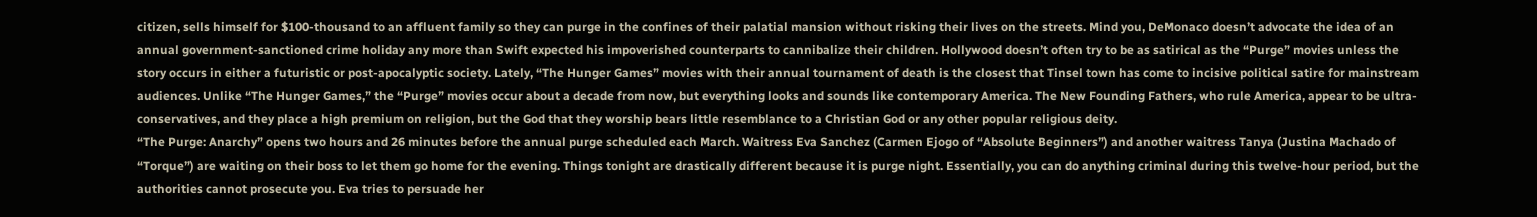citizen, sells himself for $100-thousand to an affluent family so they can purge in the confines of their palatial mansion without risking their lives on the streets. Mind you, DeMonaco doesn’t advocate the idea of an annual government-sanctioned crime holiday any more than Swift expected his impoverished counterparts to cannibalize their children. Hollywood doesn’t often try to be as satirical as the “Purge” movies unless the story occurs in either a futuristic or post-apocalyptic society. Lately, “The Hunger Games” movies with their annual tournament of death is the closest that Tinsel town has come to incisive political satire for mainstream audiences. Unlike “The Hunger Games,” the “Purge” movies occur about a decade from now, but everything looks and sounds like contemporary America. The New Founding Fathers, who rule America, appear to be ultra-conservatives, and they place a high premium on religion, but the God that they worship bears little resemblance to a Christian God or any other popular religious deity.
“The Purge: Anarchy” opens two hours and 26 minutes before the annual purge scheduled each March. Waitress Eva Sanchez (Carmen Ejogo of “Absolute Beginners”) and another waitress Tanya (Justina Machado of “Torque”) are waiting on their boss to let them go home for the evening. Things tonight are drastically different because it is purge night. Essentially, you can do anything criminal during this twelve-hour period, but the authorities cannot prosecute you. Eva tries to persuade her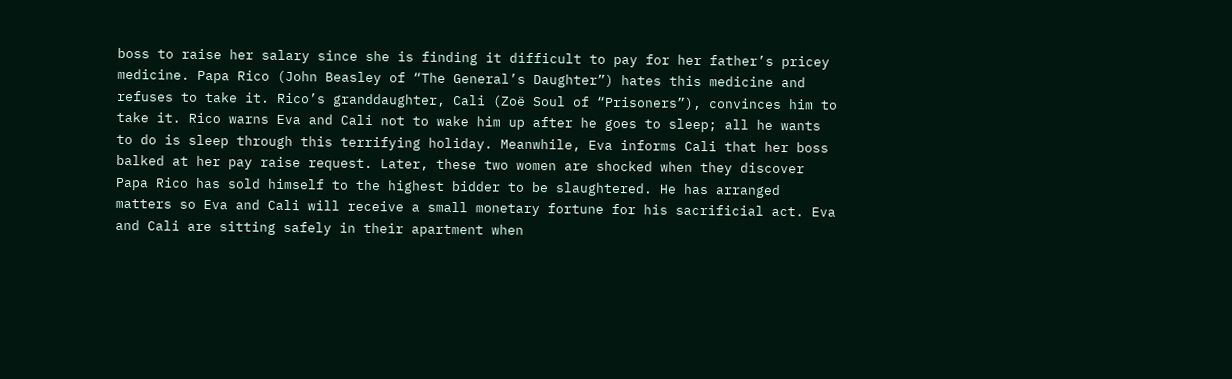boss to raise her salary since she is finding it difficult to pay for her father’s pricey medicine. Papa Rico (John Beasley of “The General’s Daughter”) hates this medicine and refuses to take it. Rico’s granddaughter, Cali (Zoë Soul of “Prisoners”), convinces him to take it. Rico warns Eva and Cali not to wake him up after he goes to sleep; all he wants to do is sleep through this terrifying holiday. Meanwhile, Eva informs Cali that her boss balked at her pay raise request. Later, these two women are shocked when they discover Papa Rico has sold himself to the highest bidder to be slaughtered. He has arranged matters so Eva and Cali will receive a small monetary fortune for his sacrificial act. Eva and Cali are sitting safely in their apartment when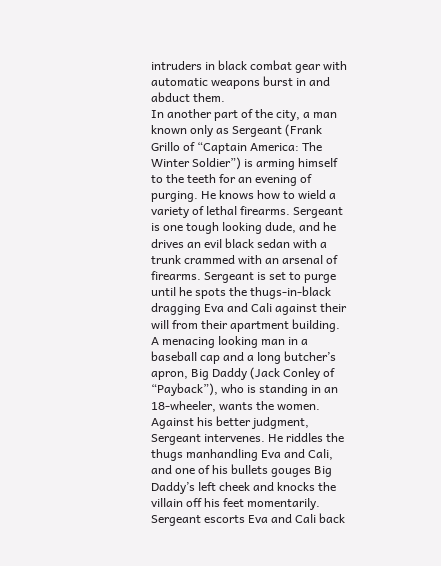intruders in black combat gear with automatic weapons burst in and abduct them.
In another part of the city, a man known only as Sergeant (Frank Grillo of “Captain America: The Winter Soldier”) is arming himself to the teeth for an evening of purging. He knows how to wield a variety of lethal firearms. Sergeant is one tough looking dude, and he drives an evil black sedan with a trunk crammed with an arsenal of firearms. Sergeant is set to purge until he spots the thugs-in-black dragging Eva and Cali against their will from their apartment building. A menacing looking man in a baseball cap and a long butcher’s apron, Big Daddy (Jack Conley of “Payback”), who is standing in an 18-wheeler, wants the women. Against his better judgment, Sergeant intervenes. He riddles the thugs manhandling Eva and Cali, and one of his bullets gouges Big Daddy’s left cheek and knocks the villain off his feet momentarily. Sergeant escorts Eva and Cali back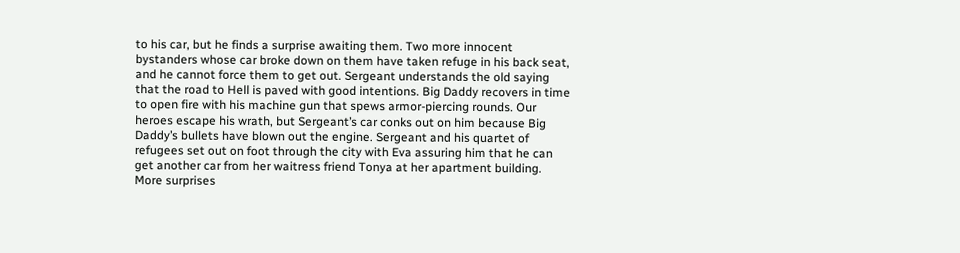to his car, but he finds a surprise awaiting them. Two more innocent bystanders whose car broke down on them have taken refuge in his back seat, and he cannot force them to get out. Sergeant understands the old saying that the road to Hell is paved with good intentions. Big Daddy recovers in time to open fire with his machine gun that spews armor-piercing rounds. Our heroes escape his wrath, but Sergeant’s car conks out on him because Big Daddy’s bullets have blown out the engine. Sergeant and his quartet of refugees set out on foot through the city with Eva assuring him that he can get another car from her waitress friend Tonya at her apartment building. More surprises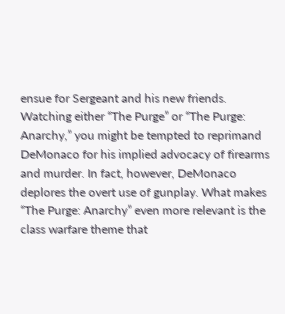ensue for Sergeant and his new friends.
Watching either “The Purge” or “The Purge: Anarchy,” you might be tempted to reprimand DeMonaco for his implied advocacy of firearms and murder. In fact, however, DeMonaco deplores the overt use of gunplay. What makes “The Purge: Anarchy” even more relevant is the class warfare theme that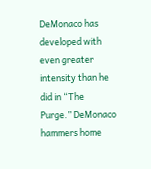DeMonaco has developed with even greater intensity than he did in “The Purge.” DeMonaco hammers home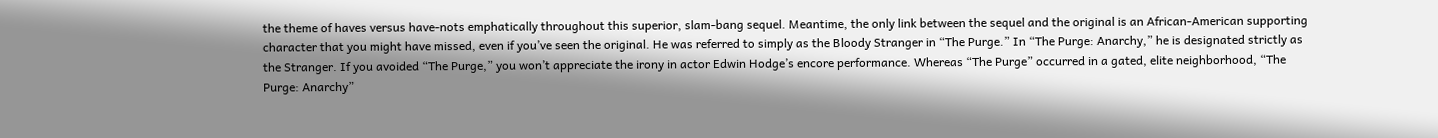the theme of haves versus have-nots emphatically throughout this superior, slam-bang sequel. Meantime, the only link between the sequel and the original is an African-American supporting character that you might have missed, even if you’ve seen the original. He was referred to simply as the Bloody Stranger in “The Purge.” In “The Purge: Anarchy,” he is designated strictly as the Stranger. If you avoided “The Purge,” you won’t appreciate the irony in actor Edwin Hodge’s encore performance. Whereas “The Purge” occurred in a gated, elite neighborhood, “The Purge: Anarchy”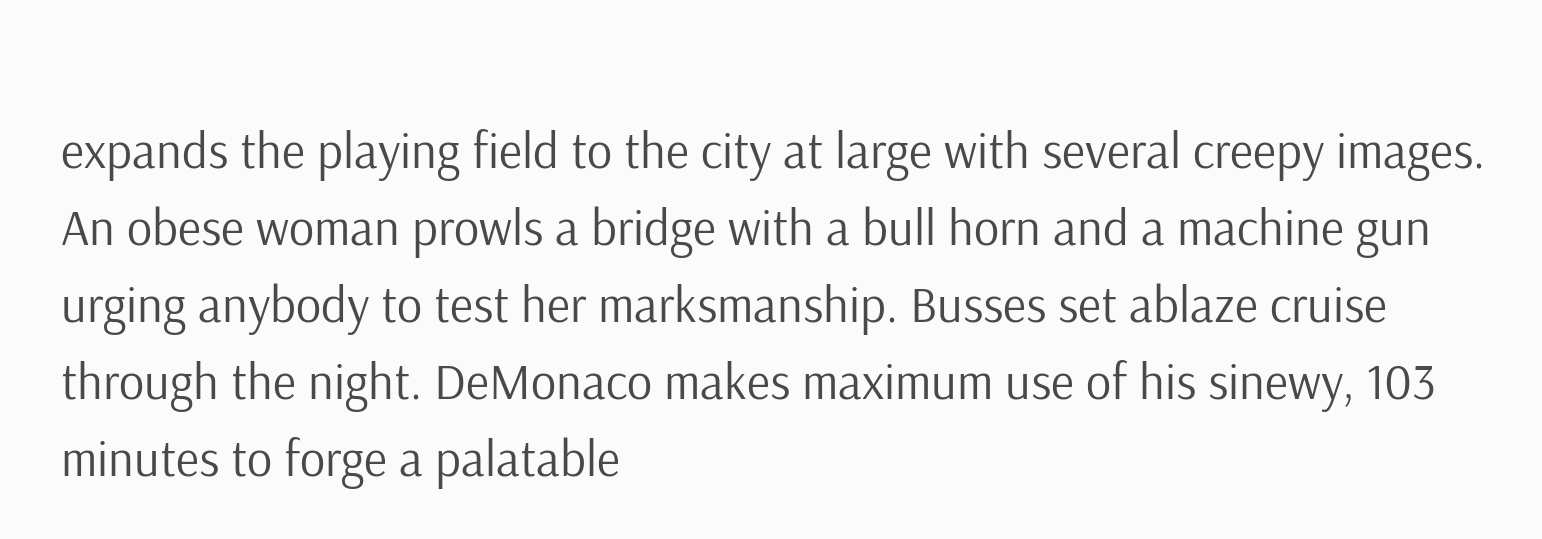expands the playing field to the city at large with several creepy images. An obese woman prowls a bridge with a bull horn and a machine gun urging anybody to test her marksmanship. Busses set ablaze cruise through the night. DeMonaco makes maximum use of his sinewy, 103 minutes to forge a palatable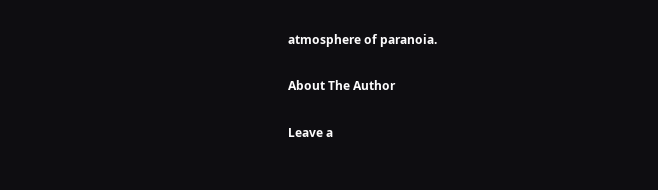atmosphere of paranoia.

About The Author

Leave a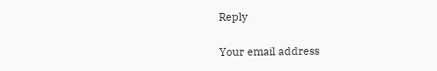Reply

Your email address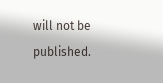will not be published.